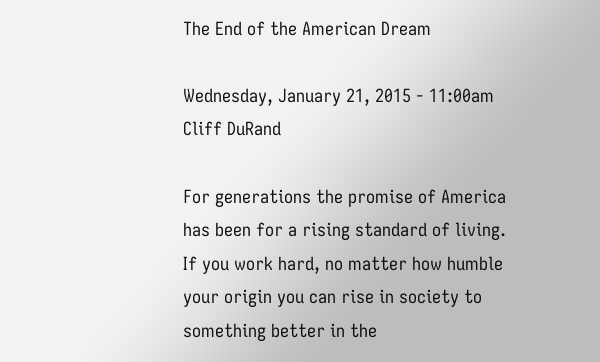The End of the American Dream

Wednesday, January 21, 2015 - 11:00am
Cliff DuRand

For generations the promise of America has been for a rising standard of living. If you work hard, no matter how humble your origin you can rise in society to something better in the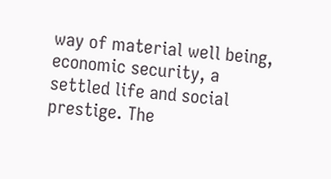way of material well being, economic security, a settled life and social prestige. The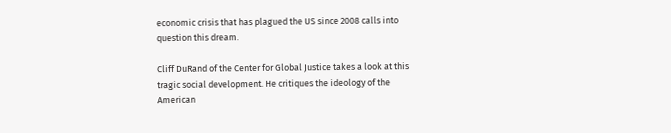economic crisis that has plagued the US since 2008 calls into question this dream.

Cliff DuRand of the Center for Global Justice takes a look at this tragic social development. He critiques the ideology of the American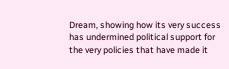Dream, showing how its very success has undermined political support for the very policies that have made it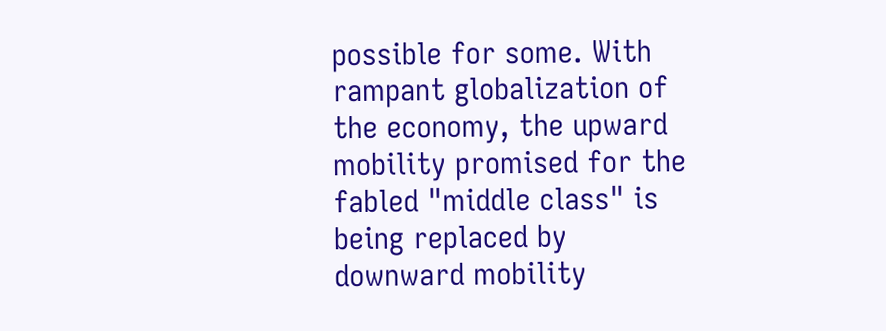possible for some. With rampant globalization of the economy, the upward mobility promised for the fabled "middle class" is being replaced by downward mobility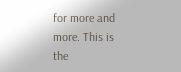for more and more. This is the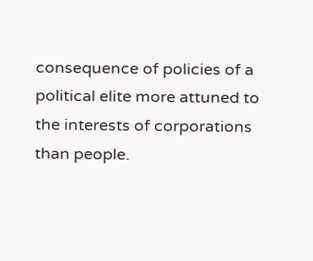consequence of policies of a political elite more attuned to the interests of corporations than people.